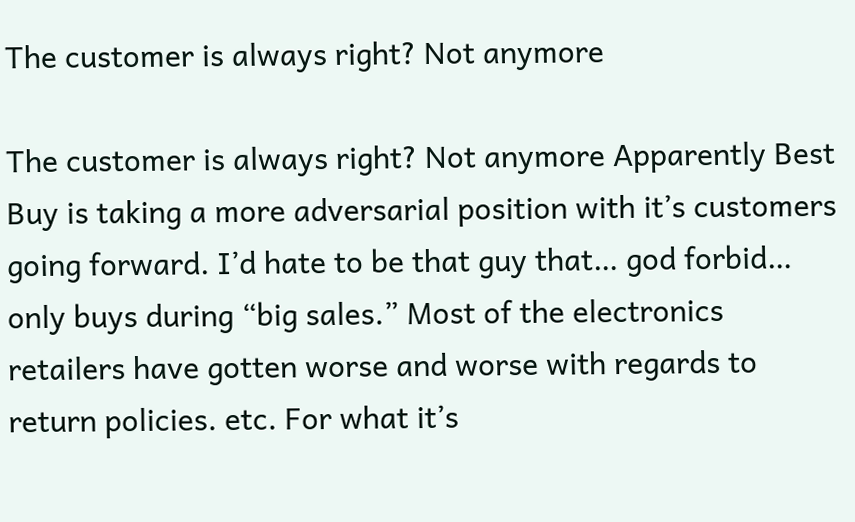The customer is always right? Not anymore

The customer is always right? Not anymore Apparently Best Buy is taking a more adversarial position with it’s customers going forward. I’d hate to be that guy that… god forbid… only buys during “big sales.” Most of the electronics retailers have gotten worse and worse with regards to return policies. etc. For what it’s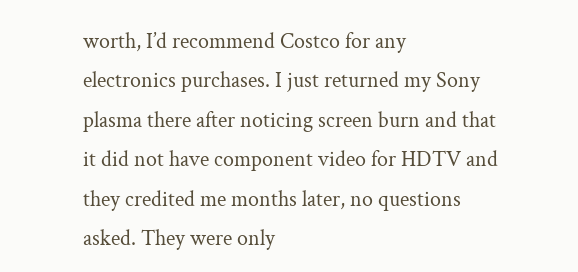worth, I’d recommend Costco for any electronics purchases. I just returned my Sony plasma there after noticing screen burn and that it did not have component video for HDTV and they credited me months later, no questions asked. They were only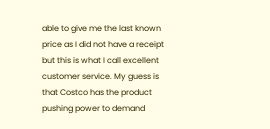able to give me the last known price as I did not have a receipt but this is what I call excellent customer service. My guess is that Costco has the product pushing power to demand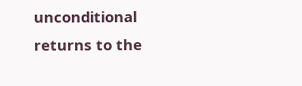unconditional returns to the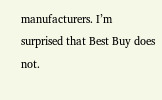manufacturers. I’m surprised that Best Buy does not.